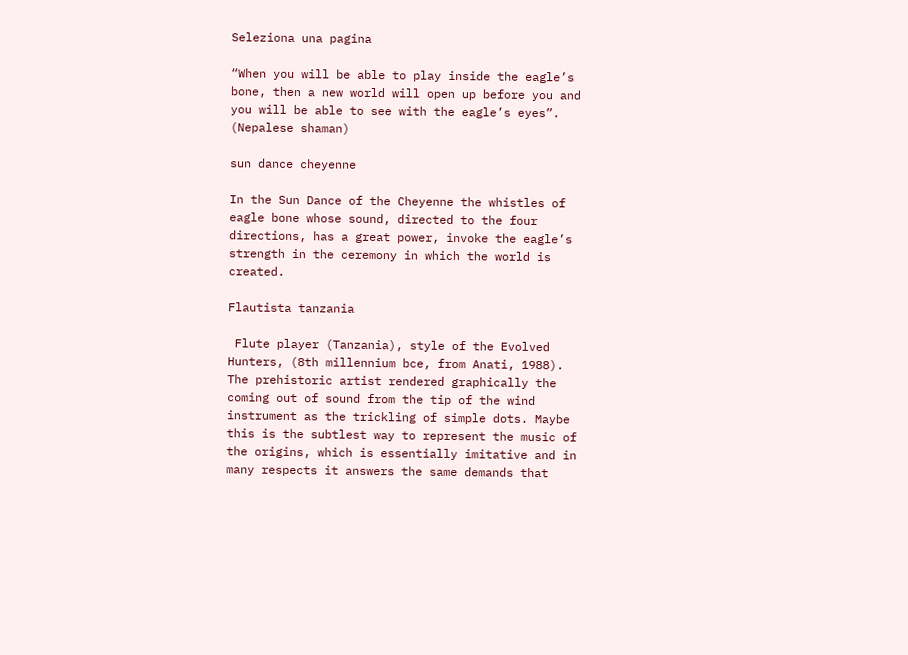Seleziona una pagina

“When you will be able to play inside the eagle’s bone, then a new world will open up before you and you will be able to see with the eagle’s eyes”. (Nepalese shaman)

sun dance cheyenne

In the Sun Dance of the Cheyenne the whistles of eagle bone whose sound, directed to the four directions, has a great power, invoke the eagle’s strength in the ceremony in which the world is created.

Flautista tanzania

 Flute player (Tanzania), style of the Evolved Hunters, (8th millennium bce, from Anati, 1988). The prehistoric artist rendered graphically the coming out of sound from the tip of the wind instrument as the trickling of simple dots. Maybe this is the subtlest way to represent the music of the origins, which is essentially imitative and in many respects it answers the same demands that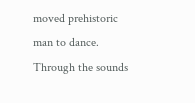moved prehistoric man to dance. Through the sounds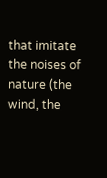that imitate the noises of nature (the wind, the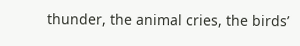thunder, the animal cries, the birds’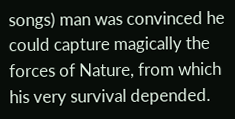songs) man was convinced he could capture magically the forces of Nature, from which his very survival depended.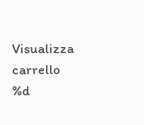Visualizza carrello
%d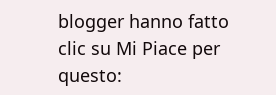blogger hanno fatto clic su Mi Piace per questo: